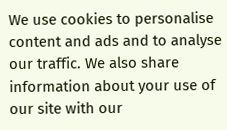We use cookies to personalise content and ads and to analyse our traffic. We also share information about your use of our site with our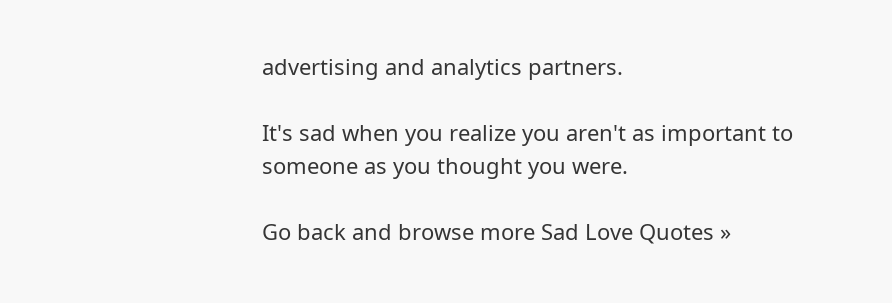advertising and analytics partners.

It's sad when you realize you aren't as important to someone as you thought you were.

Go back and browse more Sad Love Quotes »